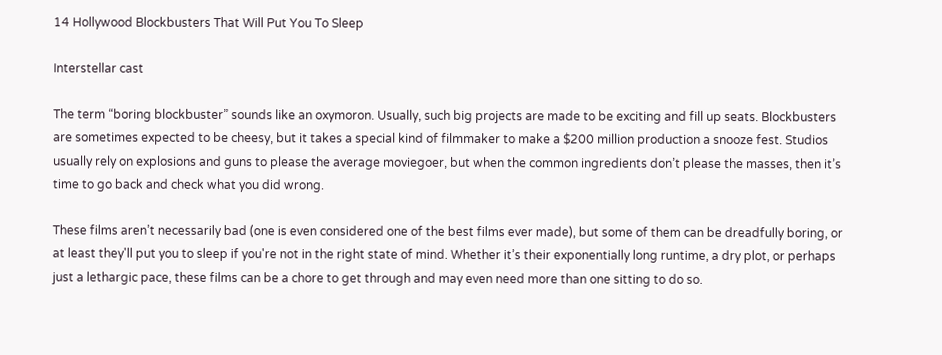14 Hollywood Blockbusters That Will Put You To Sleep

Interstellar cast

The term “boring blockbuster” sounds like an oxymoron. Usually, such big projects are made to be exciting and fill up seats. Blockbusters are sometimes expected to be cheesy, but it takes a special kind of filmmaker to make a $200 million production a snooze fest. Studios usually rely on explosions and guns to please the average moviegoer, but when the common ingredients don’t please the masses, then it’s time to go back and check what you did wrong.

These films aren’t necessarily bad (one is even considered one of the best films ever made), but some of them can be dreadfully boring, or at least they'll put you to sleep if you're not in the right state of mind. Whether it’s their exponentially long runtime, a dry plot, or perhaps just a lethargic pace, these films can be a chore to get through and may even need more than one sitting to do so.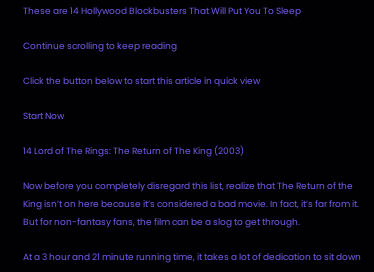These are 14 Hollywood Blockbusters That Will Put You To Sleep

Continue scrolling to keep reading

Click the button below to start this article in quick view

Start Now

14 Lord of The Rings: The Return of The King (2003)

Now before you completely disregard this list, realize that The Return of the King isn’t on here because it’s considered a bad movie. In fact, it’s far from it. But for non-fantasy fans, the film can be a slog to get through.

At a 3 hour and 21 minute running time, it takes a lot of dedication to sit down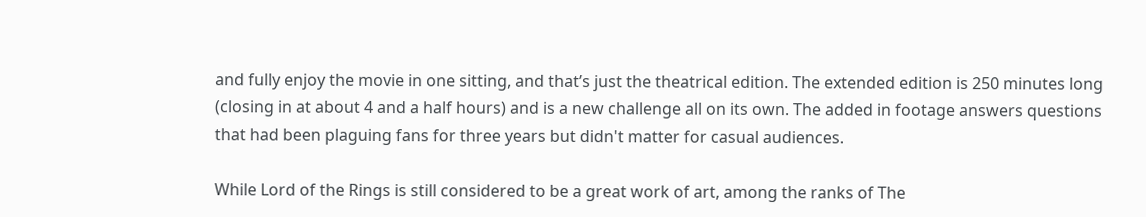and fully enjoy the movie in one sitting, and that’s just the theatrical edition. The extended edition is 250 minutes long (closing in at about 4 and a half hours) and is a new challenge all on its own. The added in footage answers questions that had been plaguing fans for three years but didn't matter for casual audiences.

While Lord of the Rings is still considered to be a great work of art, among the ranks of The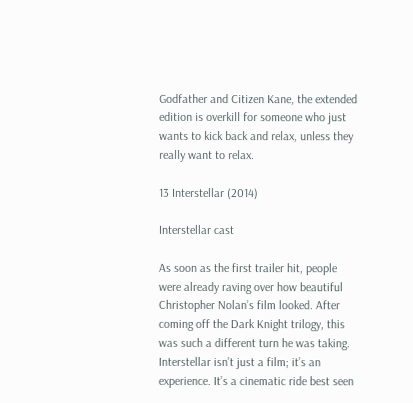Godfather and Citizen Kane, the extended edition is overkill for someone who just wants to kick back and relax, unless they really want to relax.

13 Interstellar (2014)

Interstellar cast

As soon as the first trailer hit, people were already raving over how beautiful Christopher Nolan’s film looked. After coming off the Dark Knight trilogy, this was such a different turn he was taking. Interstellar isn’t just a film; it’s an experience. It’s a cinematic ride best seen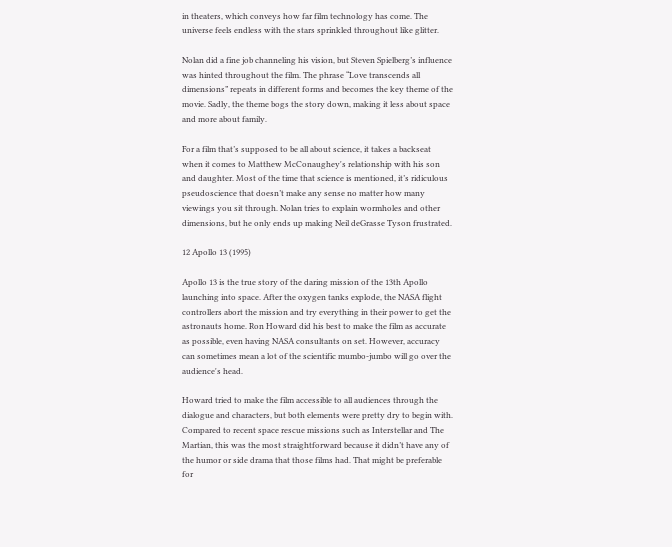in theaters, which conveys how far film technology has come. The universe feels endless with the stars sprinkled throughout like glitter.

Nolan did a fine job channeling his vision, but Steven Spielberg’s influence was hinted throughout the film. The phrase “Love transcends all dimensions” repeats in different forms and becomes the key theme of the movie. Sadly, the theme bogs the story down, making it less about space and more about family.

For a film that’s supposed to be all about science, it takes a backseat when it comes to Matthew McConaughey's relationship with his son and daughter. Most of the time that science is mentioned, it’s ridiculous pseudoscience that doesn’t make any sense no matter how many viewings you sit through. Nolan tries to explain wormholes and other dimensions, but he only ends up making Neil deGrasse Tyson frustrated.

12 Apollo 13 (1995)

Apollo 13 is the true story of the daring mission of the 13th Apollo launching into space. After the oxygen tanks explode, the NASA flight controllers abort the mission and try everything in their power to get the astronauts home. Ron Howard did his best to make the film as accurate as possible, even having NASA consultants on set. However, accuracy can sometimes mean a lot of the scientific mumbo-jumbo will go over the audience's head.

Howard tried to make the film accessible to all audiences through the dialogue and characters, but both elements were pretty dry to begin with. Compared to recent space rescue missions such as Interstellar and The Martian, this was the most straightforward because it didn’t have any of the humor or side drama that those films had. That might be preferable for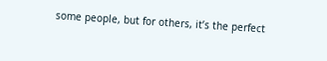some people, but for others, it’s the perfect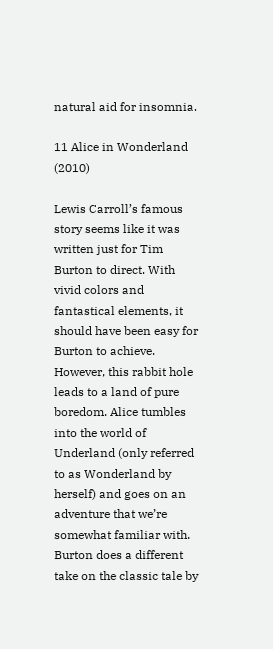natural aid for insomnia.

11 Alice in Wonderland (2010)

Lewis Carroll’s famous story seems like it was written just for Tim Burton to direct. With vivid colors and fantastical elements, it should have been easy for Burton to achieve. However, this rabbit hole leads to a land of pure boredom. Alice tumbles into the world of Underland (only referred to as Wonderland by herself) and goes on an adventure that we’re somewhat familiar with. Burton does a different take on the classic tale by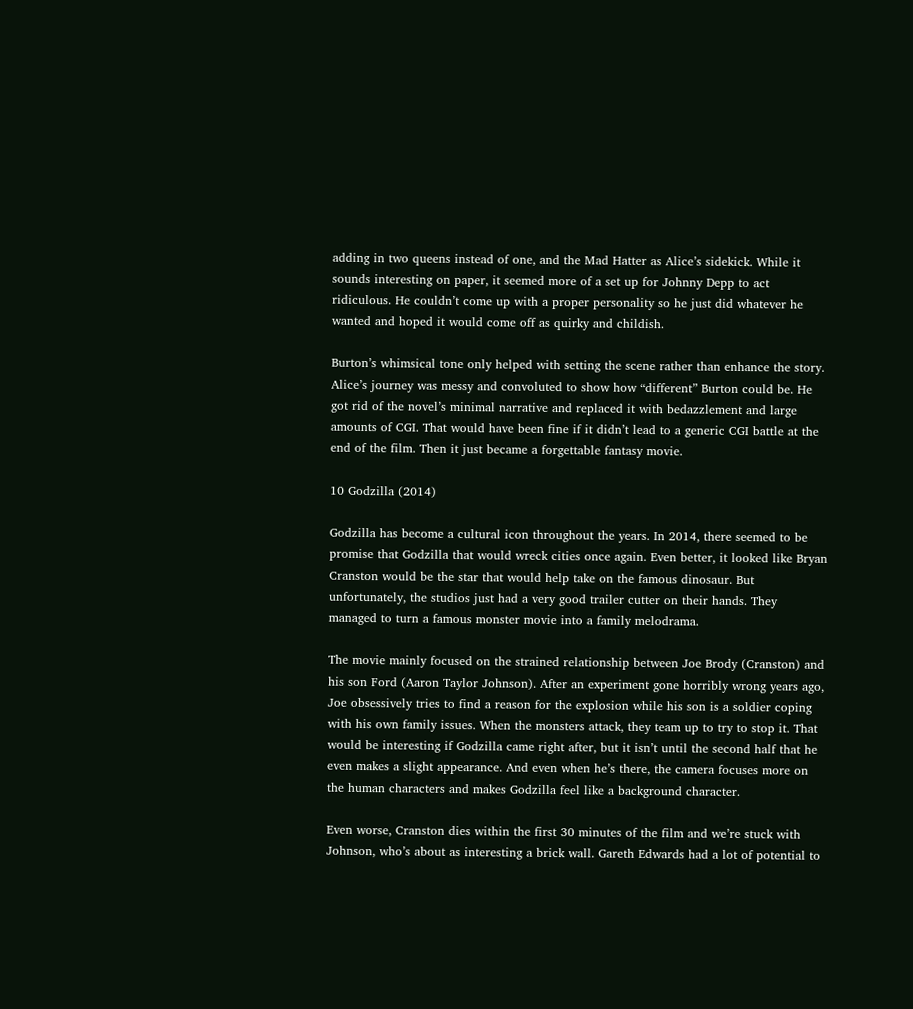adding in two queens instead of one, and the Mad Hatter as Alice’s sidekick. While it sounds interesting on paper, it seemed more of a set up for Johnny Depp to act ridiculous. He couldn’t come up with a proper personality so he just did whatever he wanted and hoped it would come off as quirky and childish.

Burton’s whimsical tone only helped with setting the scene rather than enhance the story. Alice’s journey was messy and convoluted to show how “different” Burton could be. He got rid of the novel’s minimal narrative and replaced it with bedazzlement and large amounts of CGI. That would have been fine if it didn’t lead to a generic CGI battle at the end of the film. Then it just became a forgettable fantasy movie.

10 Godzilla (2014)

Godzilla has become a cultural icon throughout the years. In 2014, there seemed to be promise that Godzilla that would wreck cities once again. Even better, it looked like Bryan Cranston would be the star that would help take on the famous dinosaur. But unfortunately, the studios just had a very good trailer cutter on their hands. They managed to turn a famous monster movie into a family melodrama.

The movie mainly focused on the strained relationship between Joe Brody (Cranston) and his son Ford (Aaron Taylor Johnson). After an experiment gone horribly wrong years ago, Joe obsessively tries to find a reason for the explosion while his son is a soldier coping with his own family issues. When the monsters attack, they team up to try to stop it. That would be interesting if Godzilla came right after, but it isn’t until the second half that he even makes a slight appearance. And even when he’s there, the camera focuses more on the human characters and makes Godzilla feel like a background character.

Even worse, Cranston dies within the first 30 minutes of the film and we’re stuck with Johnson, who’s about as interesting a brick wall. Gareth Edwards had a lot of potential to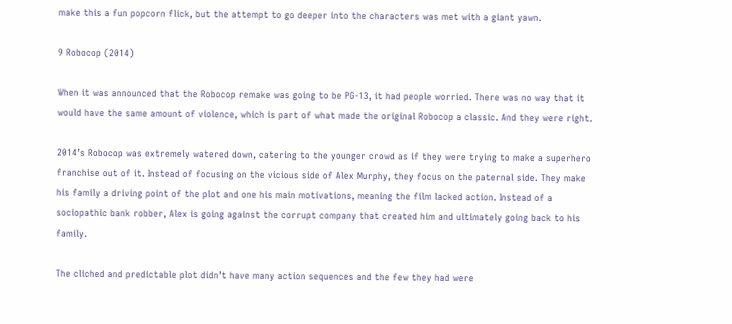make this a fun popcorn flick, but the attempt to go deeper into the characters was met with a giant yawn.

9 Robocop (2014)

When it was announced that the Robocop remake was going to be PG-13, it had people worried. There was no way that it would have the same amount of violence, which is part of what made the original Robocop a classic. And they were right.

2014’s Robocop was extremely watered down, catering to the younger crowd as if they were trying to make a superhero franchise out of it. Instead of focusing on the vicious side of Alex Murphy, they focus on the paternal side. They make his family a driving point of the plot and one his main motivations, meaning the film lacked action. Instead of a sociopathic bank robber, Alex is going against the corrupt company that created him and ultimately going back to his family.

The cliched and predictable plot didn’t have many action sequences and the few they had were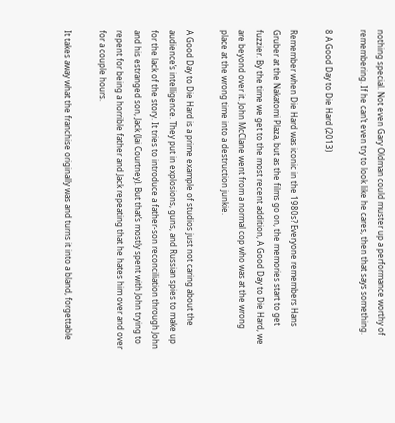nothing special. Not even Gary Oldman could muster up a performance worthy of remembering. If he can’t even try to look like he cares, then that says something.

8 A Good Day to Die Hard (2013)

Remember when Die Hard was iconic in the 1980s? Everyone remembers Hans Gruber at the Nakatomi Plaza, but as the films go on, the memories start to get fuzzier. By the time we get to the most recent addition, A Good Day to Die Hard, we are beyond over it. John McClane went from a normal cop who was at the wrong place at the wrong time into a destruction junkie.

A Good Day to Die Hard is a prime example of studios just not caring about the audience’s intelligence. They put in explosions, guns, and Russian spies to make up for the lack of the story. It tries to introduce a father-son reconciliation through John and his estranged son, Jack (Jai Courtney). But that’s mostly spent with John trying to repent for being a horrible father and Jack repeating that he hates him over and over for a couple hours.

It takes away what the franchise originally was and turns it into a bland, forgettable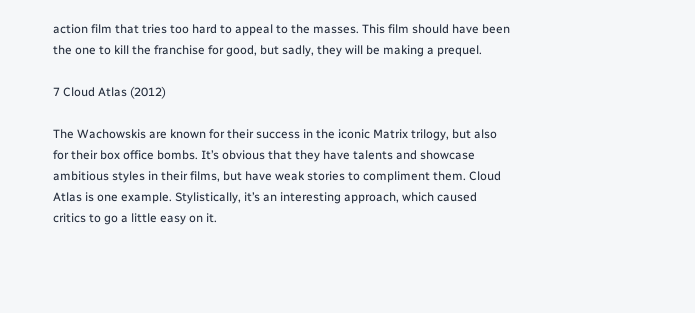action film that tries too hard to appeal to the masses. This film should have been the one to kill the franchise for good, but sadly, they will be making a prequel.

7 Cloud Atlas (2012)

The Wachowskis are known for their success in the iconic Matrix trilogy, but also for their box office bombs. It’s obvious that they have talents and showcase ambitious styles in their films, but have weak stories to compliment them. Cloud Atlas is one example. Stylistically, it’s an interesting approach, which caused critics to go a little easy on it.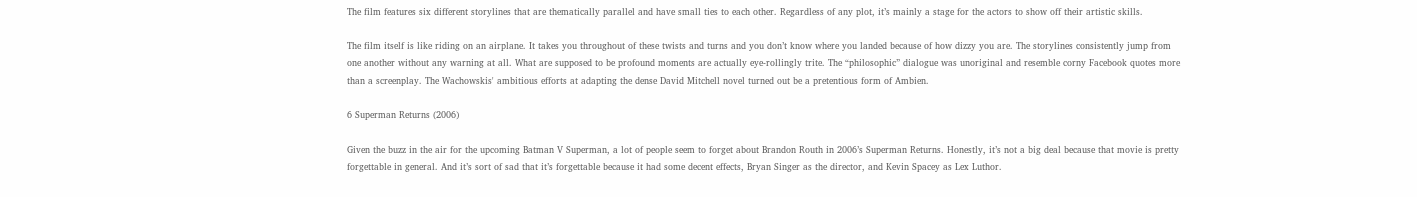The film features six different storylines that are thematically parallel and have small ties to each other. Regardless of any plot, it’s mainly a stage for the actors to show off their artistic skills.

The film itself is like riding on an airplane. It takes you throughout of these twists and turns and you don’t know where you landed because of how dizzy you are. The storylines consistently jump from one another without any warning at all. What are supposed to be profound moments are actually eye-rollingly trite. The “philosophic” dialogue was unoriginal and resemble corny Facebook quotes more than a screenplay. The Wachowskis' ambitious efforts at adapting the dense David Mitchell novel turned out be a pretentious form of Ambien.

6 Superman Returns (2006)

Given the buzz in the air for the upcoming Batman V Superman, a lot of people seem to forget about Brandon Routh in 2006’s Superman Returns. Honestly, it’s not a big deal because that movie is pretty forgettable in general. And it’s sort of sad that it’s forgettable because it had some decent effects, Bryan Singer as the director, and Kevin Spacey as Lex Luthor.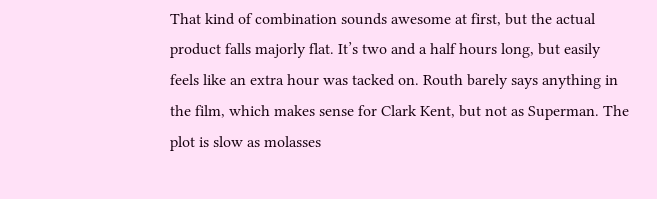That kind of combination sounds awesome at first, but the actual product falls majorly flat. It’s two and a half hours long, but easily feels like an extra hour was tacked on. Routh barely says anything in the film, which makes sense for Clark Kent, but not as Superman. The plot is slow as molasses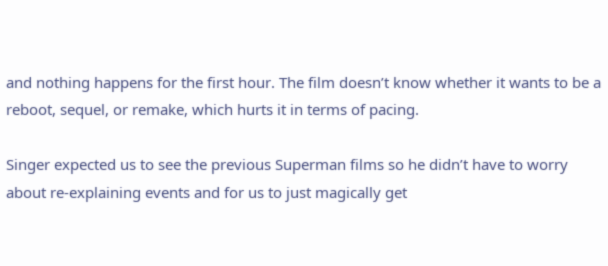and nothing happens for the first hour. The film doesn’t know whether it wants to be a reboot, sequel, or remake, which hurts it in terms of pacing.

Singer expected us to see the previous Superman films so he didn’t have to worry about re-explaining events and for us to just magically get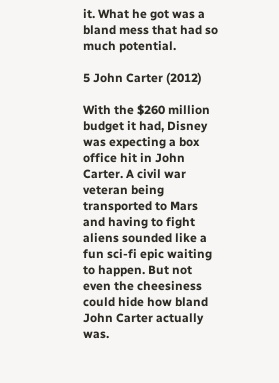it. What he got was a bland mess that had so much potential.

5 John Carter (2012)

With the $260 million budget it had, Disney was expecting a box office hit in John Carter. A civil war veteran being transported to Mars and having to fight aliens sounded like a fun sci-fi epic waiting to happen. But not even the cheesiness could hide how bland John Carter actually was.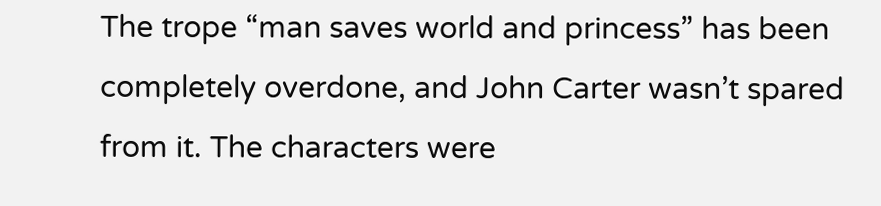The trope “man saves world and princess” has been completely overdone, and John Carter wasn’t spared from it. The characters were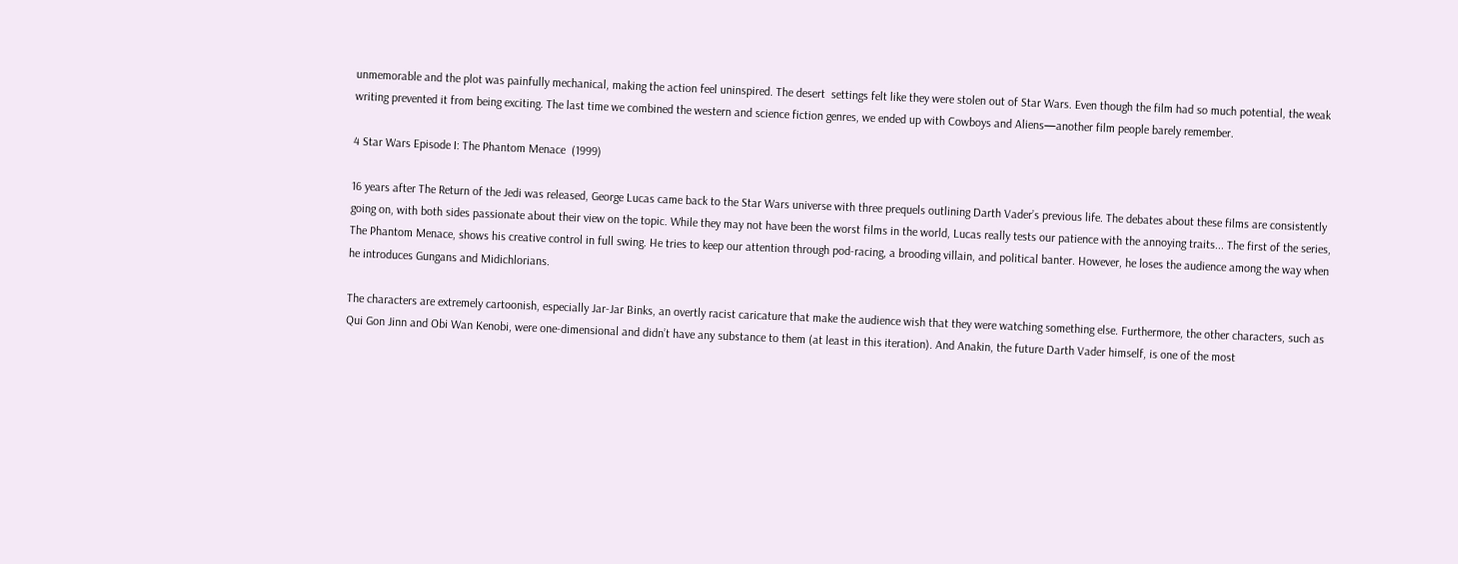unmemorable and the plot was painfully mechanical, making the action feel uninspired. The desert  settings felt like they were stolen out of Star Wars. Even though the film had so much potential, the weak writing prevented it from being exciting. The last time we combined the western and science fiction genres, we ended up with Cowboys and Aliens—another film people barely remember.

4 Star Wars Episode I: The Phantom Menace  (1999)

16 years after The Return of the Jedi was released, George Lucas came back to the Star Wars universe with three prequels outlining Darth Vader’s previous life. The debates about these films are consistently going on, with both sides passionate about their view on the topic. While they may not have been the worst films in the world, Lucas really tests our patience with the annoying traits... The first of the series, The Phantom Menace, shows his creative control in full swing. He tries to keep our attention through pod-racing, a brooding villain, and political banter. However, he loses the audience among the way when he introduces Gungans and Midichlorians.

The characters are extremely cartoonish, especially Jar-Jar Binks, an overtly racist caricature that make the audience wish that they were watching something else. Furthermore, the other characters, such as Qui Gon Jinn and Obi Wan Kenobi, were one-dimensional and didn’t have any substance to them (at least in this iteration). And Anakin, the future Darth Vader himself, is one of the most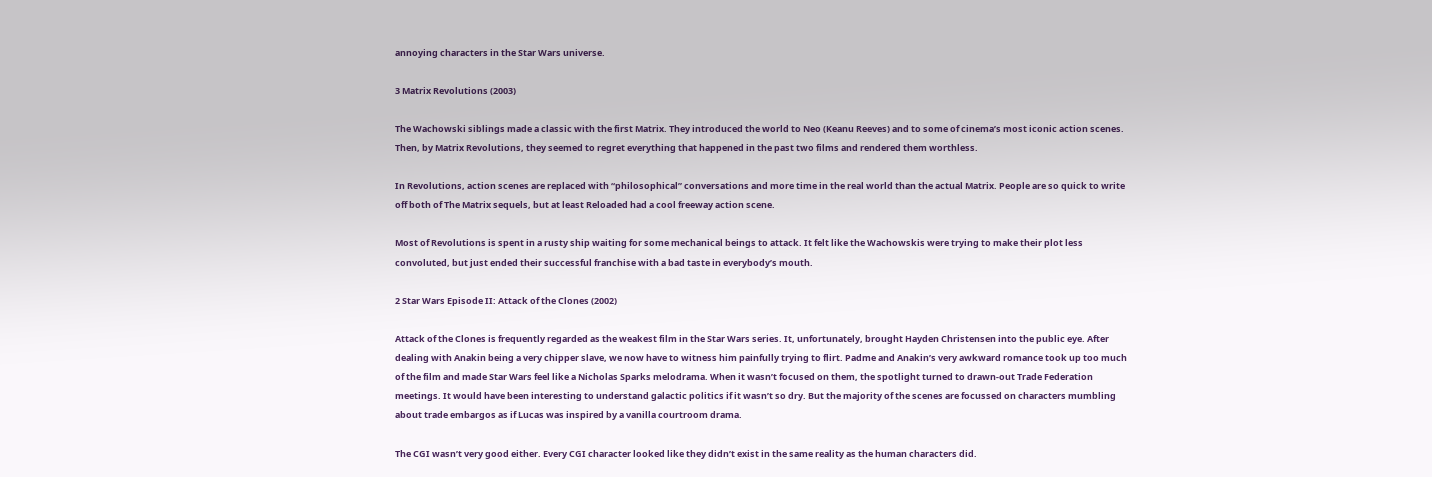annoying characters in the Star Wars universe.

3 Matrix Revolutions (2003)

The Wachowski siblings made a classic with the first Matrix. They introduced the world to Neo (Keanu Reeves) and to some of cinema’s most iconic action scenes. Then, by Matrix Revolutions, they seemed to regret everything that happened in the past two films and rendered them worthless.

In Revolutions, action scenes are replaced with “philosophical” conversations and more time in the real world than the actual Matrix. People are so quick to write off both of The Matrix sequels, but at least Reloaded had a cool freeway action scene.

Most of Revolutions is spent in a rusty ship waiting for some mechanical beings to attack. It felt like the Wachowskis were trying to make their plot less convoluted, but just ended their successful franchise with a bad taste in everybody’s mouth.

2 Star Wars Episode II: Attack of the Clones (2002)

Attack of the Clones is frequently regarded as the weakest film in the Star Wars series. It, unfortunately, brought Hayden Christensen into the public eye. After dealing with Anakin being a very chipper slave, we now have to witness him painfully trying to flirt. Padme and Anakin’s very awkward romance took up too much of the film and made Star Wars feel like a Nicholas Sparks melodrama. When it wasn’t focused on them, the spotlight turned to drawn-out Trade Federation meetings. It would have been interesting to understand galactic politics if it wasn’t so dry. But the majority of the scenes are focussed on characters mumbling about trade embargos as if Lucas was inspired by a vanilla courtroom drama.

The CGI wasn’t very good either. Every CGI character looked like they didn’t exist in the same reality as the human characters did.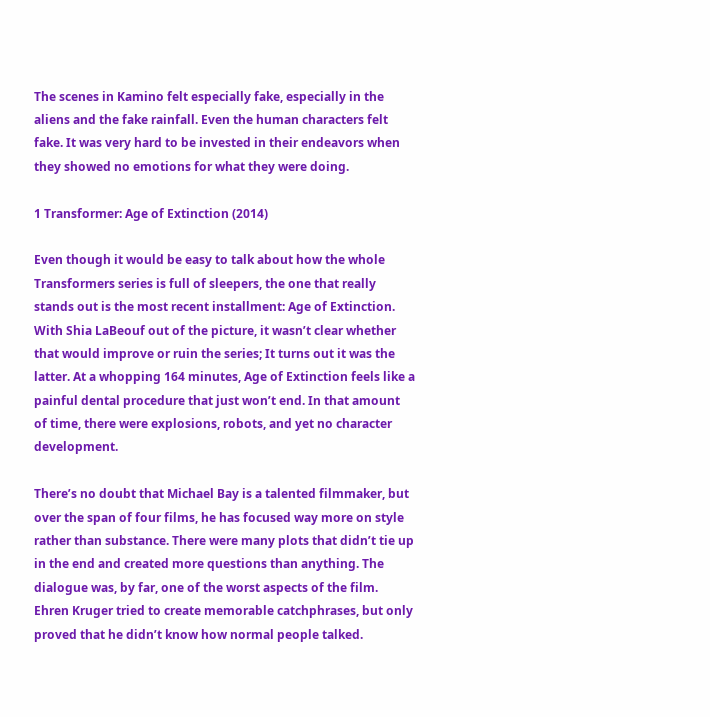The scenes in Kamino felt especially fake, especially in the aliens and the fake rainfall. Even the human characters felt fake. It was very hard to be invested in their endeavors when they showed no emotions for what they were doing.

1 Transformer: Age of Extinction (2014)

Even though it would be easy to talk about how the whole Transformers series is full of sleepers, the one that really stands out is the most recent installment: Age of Extinction. With Shia LaBeouf out of the picture, it wasn’t clear whether that would improve or ruin the series; It turns out it was the latter. At a whopping 164 minutes, Age of Extinction feels like a painful dental procedure that just won’t end. In that amount of time, there were explosions, robots, and yet no character development.

There’s no doubt that Michael Bay is a talented filmmaker, but over the span of four films, he has focused way more on style rather than substance. There were many plots that didn’t tie up in the end and created more questions than anything. The dialogue was, by far, one of the worst aspects of the film. Ehren Kruger tried to create memorable catchphrases, but only proved that he didn’t know how normal people talked.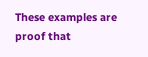These examples are proof that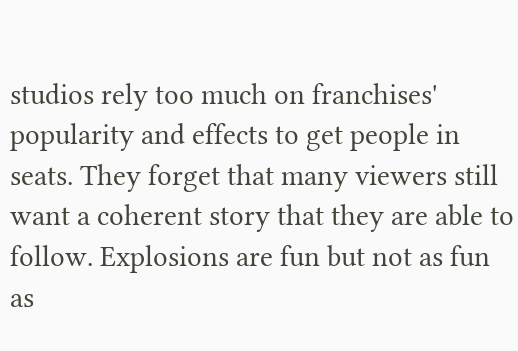studios rely too much on franchises' popularity and effects to get people in seats. They forget that many viewers still want a coherent story that they are able to follow. Explosions are fun but not as fun as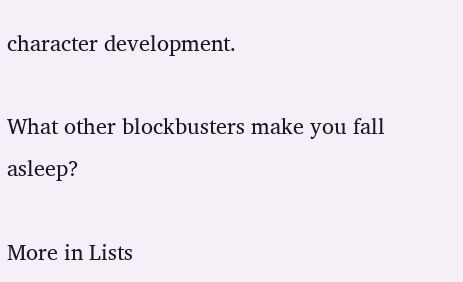character development.

What other blockbusters make you fall asleep?

More in Lists